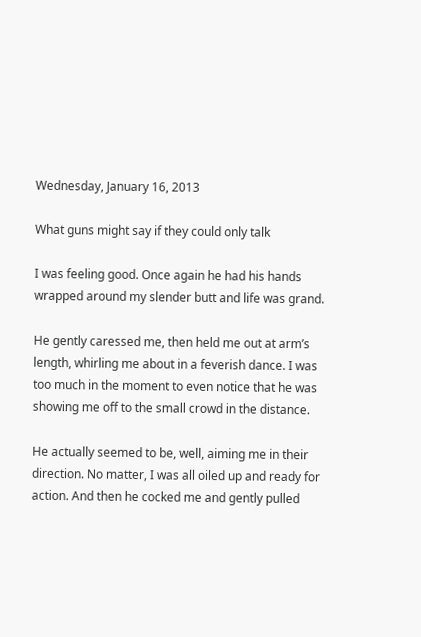Wednesday, January 16, 2013

What guns might say if they could only talk

I was feeling good. Once again he had his hands wrapped around my slender butt and life was grand.

He gently caressed me, then held me out at arm’s length, whirling me about in a feverish dance. I was too much in the moment to even notice that he was showing me off to the small crowd in the distance.

He actually seemed to be, well, aiming me in their direction. No matter, I was all oiled up and ready for action. And then he cocked me and gently pulled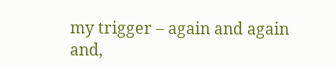my trigger – again and again and,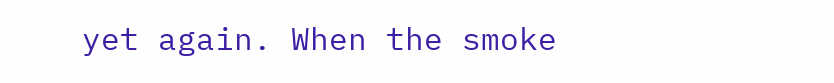yet again. When the smoke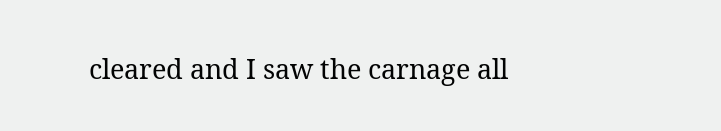cleared and I saw the carnage all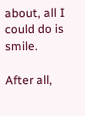about, all I could do is smile.

After all,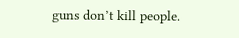guns don’t kill people.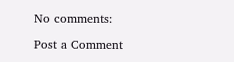No comments:

Post a Comment